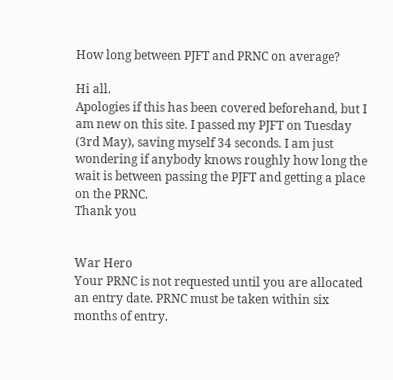How long between PJFT and PRNC on average?

Hi all.
Apologies if this has been covered beforehand, but I am new on this site. I passed my PJFT on Tuesday (3rd May), saving myself 34 seconds. I am just wondering if anybody knows roughly how long the wait is between passing the PJFT and getting a place on the PRNC.
Thank you


War Hero
Your PRNC is not requested until you are allocated an entry date. PRNC must be taken within six months of entry.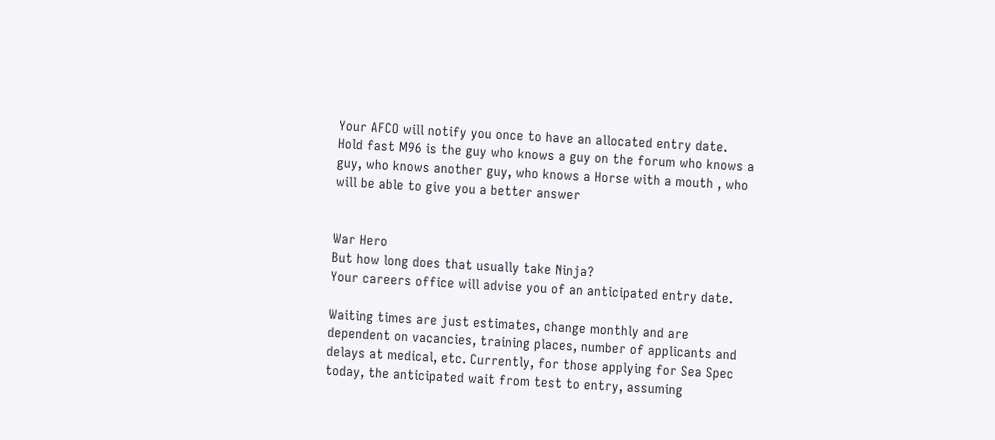Your AFCO will notify you once to have an allocated entry date.
Hold fast M96 is the guy who knows a guy on the forum who knows a guy, who knows another guy, who knows a Horse with a mouth , who will be able to give you a better answer


War Hero
But how long does that usually take Ninja?
Your careers office will advise you of an anticipated entry date.

Waiting times are just estimates, change monthly and are dependent on vacancies, training places, number of applicants and delays at medical, etc. Currently, for those applying for Sea Spec today, the anticipated wait from test to entry, assuming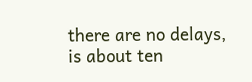there are no delays, is about ten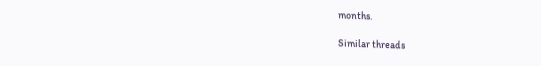months.

Similar threads